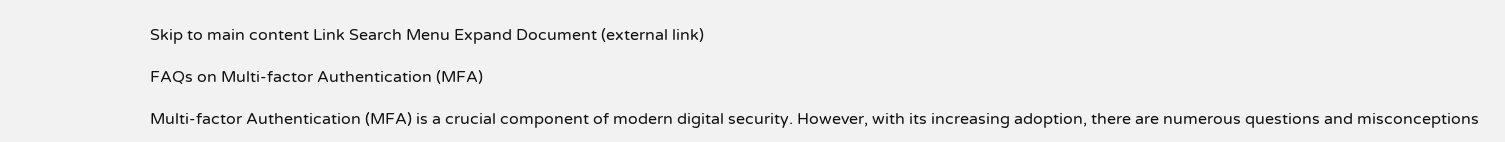Skip to main content Link Search Menu Expand Document (external link)

FAQs on Multi-factor Authentication (MFA)

Multi-factor Authentication (MFA) is a crucial component of modern digital security. However, with its increasing adoption, there are numerous questions and misconceptions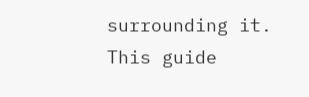surrounding it. This guide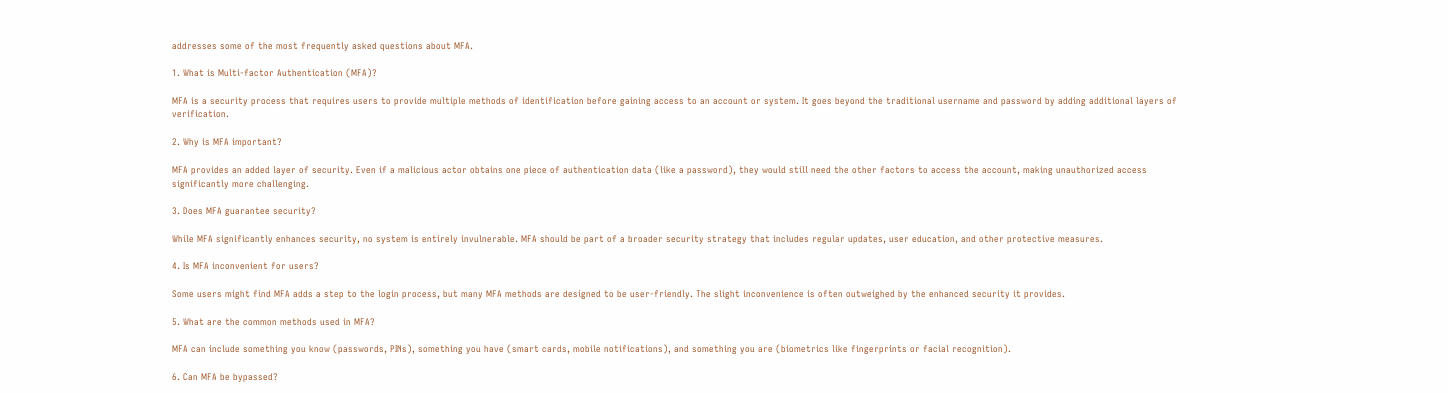addresses some of the most frequently asked questions about MFA.

1. What is Multi-factor Authentication (MFA)?

MFA is a security process that requires users to provide multiple methods of identification before gaining access to an account or system. It goes beyond the traditional username and password by adding additional layers of verification.

2. Why is MFA important?

MFA provides an added layer of security. Even if a malicious actor obtains one piece of authentication data (like a password), they would still need the other factors to access the account, making unauthorized access significantly more challenging.

3. Does MFA guarantee security?

While MFA significantly enhances security, no system is entirely invulnerable. MFA should be part of a broader security strategy that includes regular updates, user education, and other protective measures.

4. Is MFA inconvenient for users?

Some users might find MFA adds a step to the login process, but many MFA methods are designed to be user-friendly. The slight inconvenience is often outweighed by the enhanced security it provides.

5. What are the common methods used in MFA?

MFA can include something you know (passwords, PINs), something you have (smart cards, mobile notifications), and something you are (biometrics like fingerprints or facial recognition).

6. Can MFA be bypassed?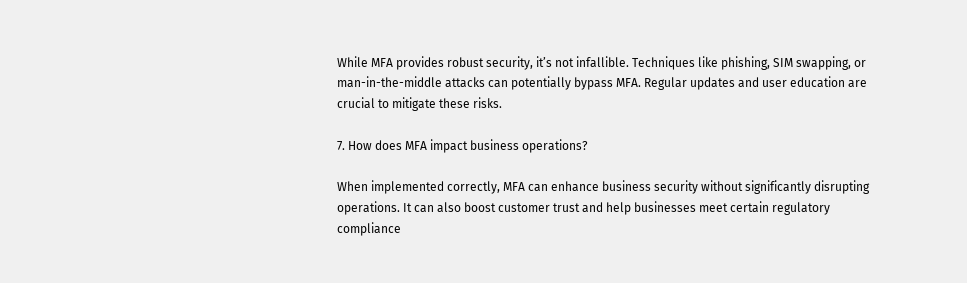While MFA provides robust security, it’s not infallible. Techniques like phishing, SIM swapping, or man-in-the-middle attacks can potentially bypass MFA. Regular updates and user education are crucial to mitigate these risks.

7. How does MFA impact business operations?

When implemented correctly, MFA can enhance business security without significantly disrupting operations. It can also boost customer trust and help businesses meet certain regulatory compliance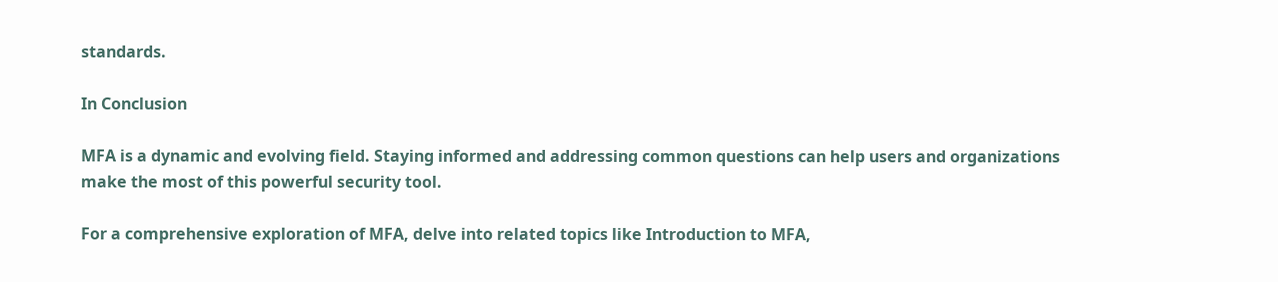standards.

In Conclusion

MFA is a dynamic and evolving field. Staying informed and addressing common questions can help users and organizations make the most of this powerful security tool.

For a comprehensive exploration of MFA, delve into related topics like Introduction to MFA,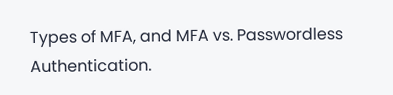Types of MFA, and MFA vs. Passwordless Authentication.